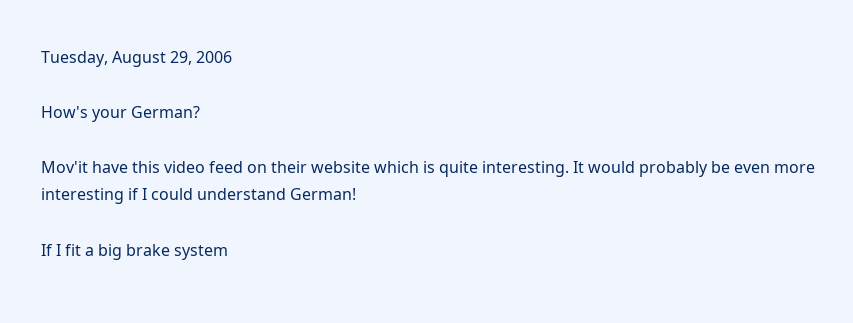Tuesday, August 29, 2006

How's your German?

Mov'it have this video feed on their website which is quite interesting. It would probably be even more interesting if I could understand German!

If I fit a big brake system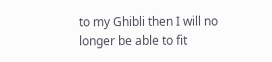to my Ghibli then I will no longer be able to fit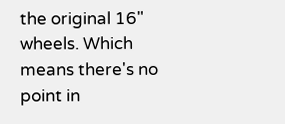the original 16" wheels. Which means there's no point in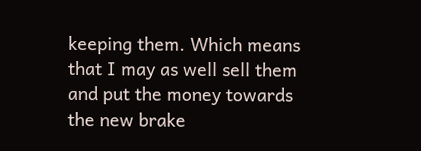keeping them. Which means that I may as well sell them and put the money towards the new brake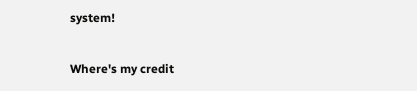system!

Where's my credit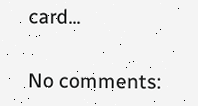card...

No comments: